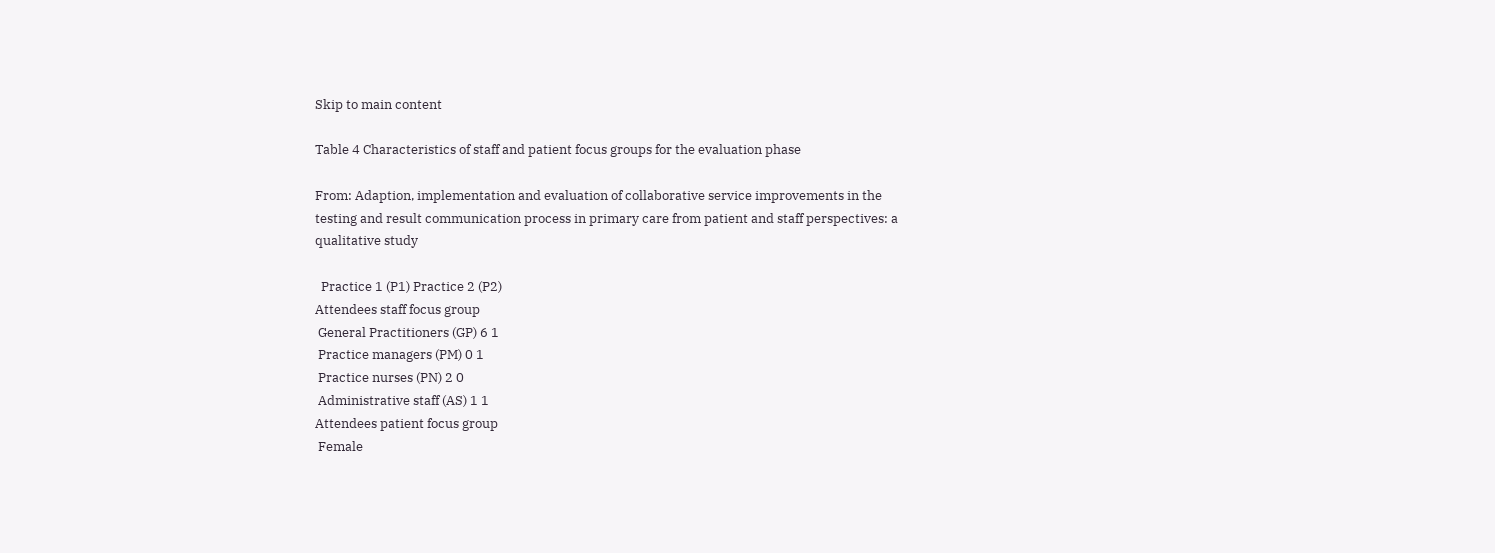Skip to main content

Table 4 Characteristics of staff and patient focus groups for the evaluation phase

From: Adaption, implementation and evaluation of collaborative service improvements in the testing and result communication process in primary care from patient and staff perspectives: a qualitative study

  Practice 1 (P1) Practice 2 (P2)
Attendees staff focus group
 General Practitioners (GP) 6 1
 Practice managers (PM) 0 1
 Practice nurses (PN) 2 0
 Administrative staff (AS) 1 1
Attendees patient focus group
 Female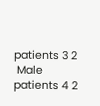patients 3 2
 Male patients 4 2